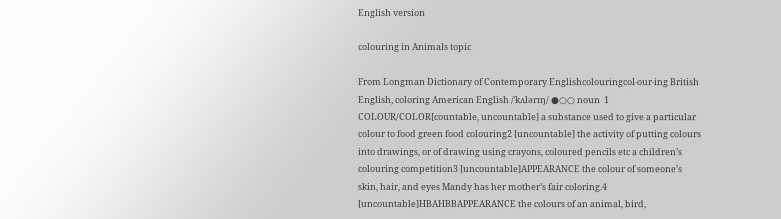English version

colouring in Animals topic

From Longman Dictionary of Contemporary Englishcolouringcol‧our‧ing British English, coloring American English /ˈkʌlərɪŋ/ ●○○ noun  1 COLOUR/COLOR[countable, uncountable] a substance used to give a particular colour to food green food colouring2 [uncountable] the activity of putting colours into drawings, or of drawing using crayons, coloured pencils etc a children’s colouring competition3 [uncountable]APPEARANCE the colour of someone’s skin, hair, and eyes Mandy has her mother’s fair coloring.4 [uncountable]HBAHBBAPPEARANCE the colours of an animal, bird,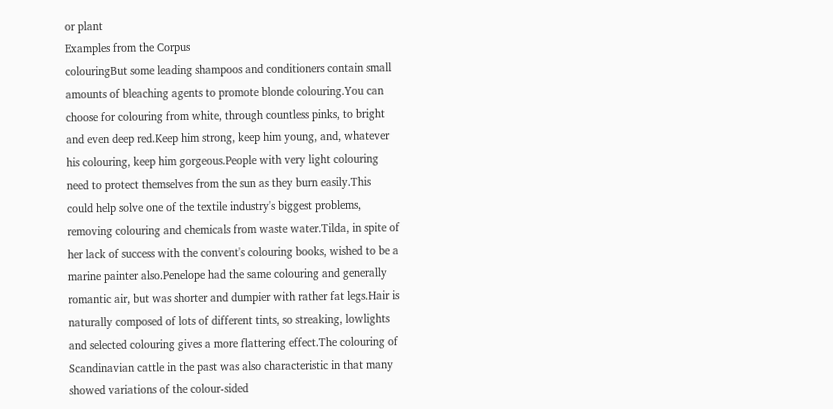or plant
Examples from the Corpus
colouringBut some leading shampoos and conditioners contain small amounts of bleaching agents to promote blonde colouring.You can choose for colouring from white, through countless pinks, to bright and even deep red.Keep him strong, keep him young, and, whatever his colouring, keep him gorgeous.People with very light colouring need to protect themselves from the sun as they burn easily.This could help solve one of the textile industry's biggest problems, removing colouring and chemicals from waste water.Tilda, in spite of her lack of success with the convent's colouring books, wished to be a marine painter also.Penelope had the same colouring and generally romantic air, but was shorter and dumpier with rather fat legs.Hair is naturally composed of lots of different tints, so streaking, lowlights and selected colouring gives a more flattering effect.The colouring of Scandinavian cattle in the past was also characteristic in that many showed variations of the colour-sided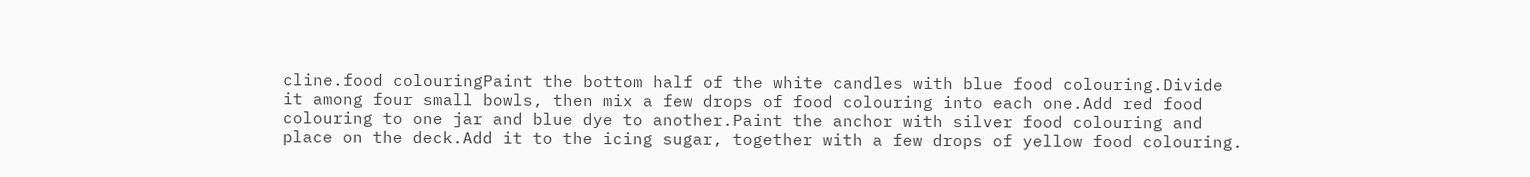cline.food colouringPaint the bottom half of the white candles with blue food colouring.Divide it among four small bowls, then mix a few drops of food colouring into each one.Add red food colouring to one jar and blue dye to another.Paint the anchor with silver food colouring and place on the deck.Add it to the icing sugar, together with a few drops of yellow food colouring.